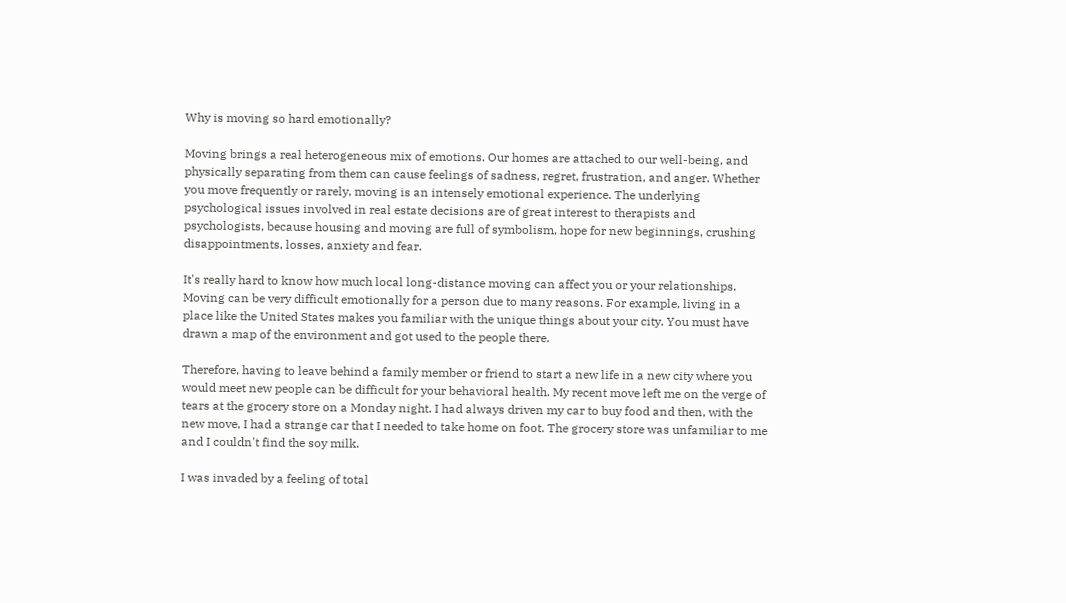Why is moving so hard emotionally?

Moving brings a real heterogeneous mix of emotions. Our homes are attached to our well-being, and physically separating from them can cause feelings of sadness, regret, frustration, and anger. Whether you move frequently or rarely, moving is an intensely emotional experience. The underlying psychological issues involved in real estate decisions are of great interest to therapists and psychologists, because housing and moving are full of symbolism, hope for new beginnings, crushing disappointments, losses, anxiety and fear.

It's really hard to know how much local long-distance moving can affect you or your relationships. Moving can be very difficult emotionally for a person due to many reasons. For example, living in a place like the United States makes you familiar with the unique things about your city. You must have drawn a map of the environment and got used to the people there.

Therefore, having to leave behind a family member or friend to start a new life in a new city where you would meet new people can be difficult for your behavioral health. My recent move left me on the verge of tears at the grocery store on a Monday night. I had always driven my car to buy food and then, with the new move, I had a strange car that I needed to take home on foot. The grocery store was unfamiliar to me and I couldn't find the soy milk.

I was invaded by a feeling of total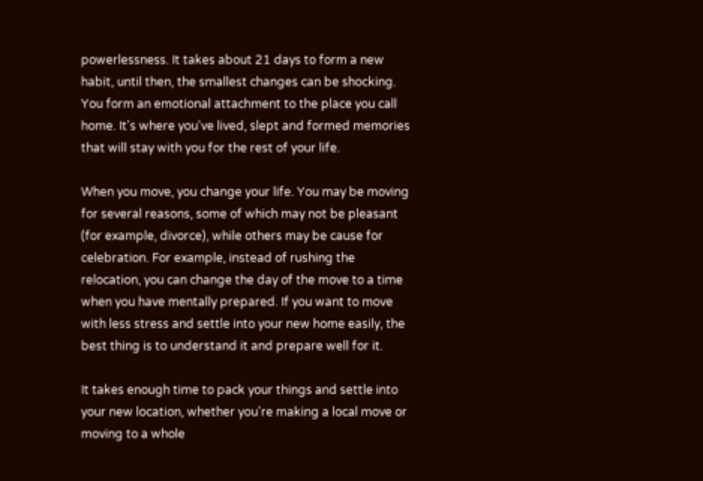powerlessness. It takes about 21 days to form a new habit, until then, the smallest changes can be shocking. You form an emotional attachment to the place you call home. It's where you've lived, slept and formed memories that will stay with you for the rest of your life.

When you move, you change your life. You may be moving for several reasons, some of which may not be pleasant (for example, divorce), while others may be cause for celebration. For example, instead of rushing the relocation, you can change the day of the move to a time when you have mentally prepared. If you want to move with less stress and settle into your new home easily, the best thing is to understand it and prepare well for it.

It takes enough time to pack your things and settle into your new location, whether you're making a local move or moving to a whole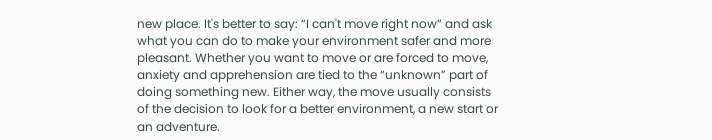new place. It's better to say: “I can't move right now” and ask what you can do to make your environment safer and more pleasant. Whether you want to move or are forced to move, anxiety and apprehension are tied to the “unknown” part of doing something new. Either way, the move usually consists of the decision to look for a better environment, a new start or an adventure.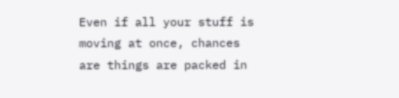Even if all your stuff is moving at once, chances are things are packed in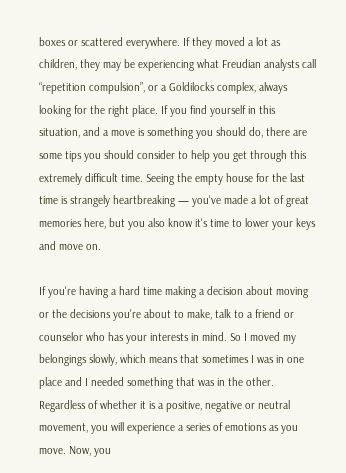boxes or scattered everywhere. If they moved a lot as children, they may be experiencing what Freudian analysts call “repetition compulsion”, or a Goldilocks complex, always looking for the right place. If you find yourself in this situation, and a move is something you should do, there are some tips you should consider to help you get through this extremely difficult time. Seeing the empty house for the last time is strangely heartbreaking — you've made a lot of great memories here, but you also know it's time to lower your keys and move on.

If you're having a hard time making a decision about moving or the decisions you're about to make, talk to a friend or counselor who has your interests in mind. So I moved my belongings slowly, which means that sometimes I was in one place and I needed something that was in the other. Regardless of whether it is a positive, negative or neutral movement, you will experience a series of emotions as you move. Now, you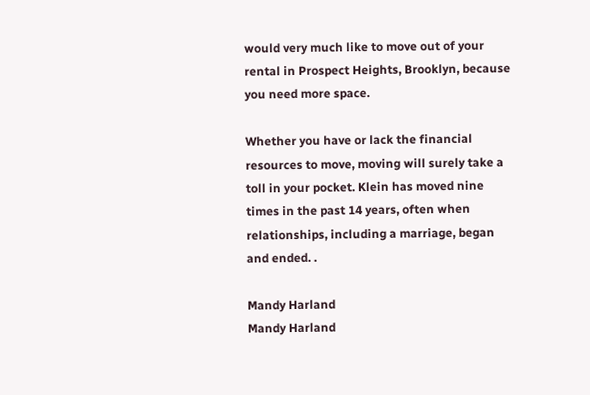would very much like to move out of your rental in Prospect Heights, Brooklyn, because you need more space.

Whether you have or lack the financial resources to move, moving will surely take a toll in your pocket. Klein has moved nine times in the past 14 years, often when relationships, including a marriage, began and ended. .

Mandy Harland
Mandy Harland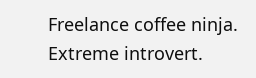Freelance coffee ninja. Extreme introvert.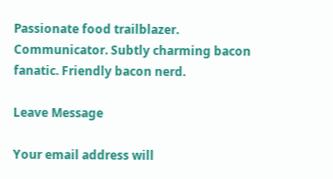Passionate food trailblazer. Communicator. Subtly charming bacon fanatic. Friendly bacon nerd.

Leave Message

Your email address will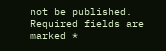not be published. Required fields are marked *